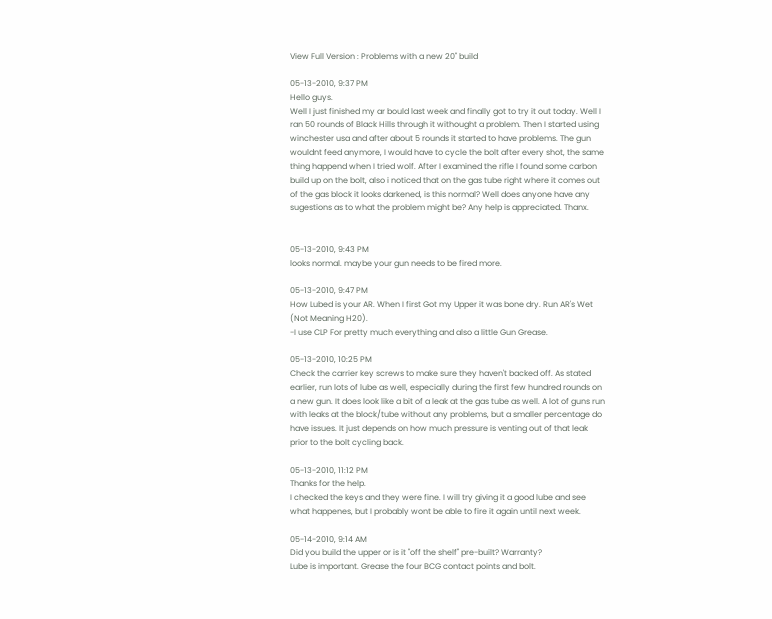View Full Version : Problems with a new 20" build

05-13-2010, 9:37 PM
Hello guys.
Well I just finished my ar bould last week and finally got to try it out today. Well I ran 50 rounds of Black Hills through it withought a problem. Then I started using winchester usa and after about 5 rounds it started to have problems. The gun wouldnt feed anymore, I would have to cycle the bolt after every shot, the same thing happend when I tried wolf. After I examined the rifle I found some carbon build up on the bolt, also i noticed that on the gas tube right where it comes out of the gas block it looks darkened, is this normal? Well does anyone have any sugestions as to what the problem might be? Any help is appreciated. Thanx.


05-13-2010, 9:43 PM
looks normal. maybe your gun needs to be fired more.

05-13-2010, 9:47 PM
How Lubed is your AR. When I first Got my Upper it was bone dry. Run AR's Wet (Not Meaning H20).
-I use CLP For pretty much everything and also a little Gun Grease.

05-13-2010, 10:25 PM
Check the carrier key screws to make sure they haven't backed off. As stated earlier, run lots of lube as well, especially during the first few hundred rounds on a new gun. It does look like a bit of a leak at the gas tube as well. A lot of guns run with leaks at the block/tube without any problems, but a smaller percentage do have issues. It just depends on how much pressure is venting out of that leak prior to the bolt cycling back.

05-13-2010, 11:12 PM
Thanks for the help.
I checked the keys and they were fine. I will try giving it a good lube and see what happenes, but I probably wont be able to fire it again until next week.

05-14-2010, 9:14 AM
Did you build the upper or is it "off the shelf" pre-built? Warranty?
Lube is important. Grease the four BCG contact points and bolt.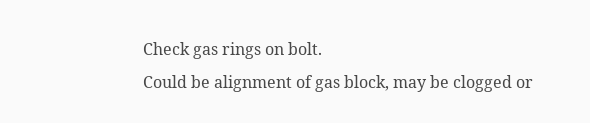Check gas rings on bolt.
Could be alignment of gas block, may be clogged or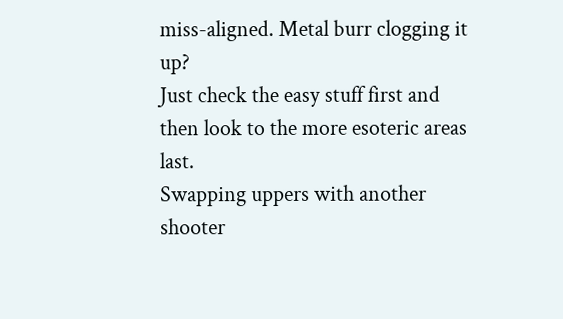miss-aligned. Metal burr clogging it up?
Just check the easy stuff first and then look to the more esoteric areas last.
Swapping uppers with another shooter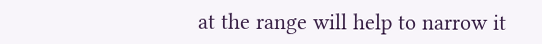at the range will help to narrow it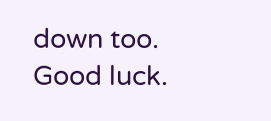down too.
Good luck.